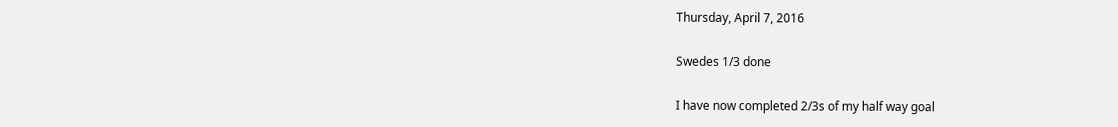Thursday, April 7, 2016

Swedes 1/3 done

I have now completed 2/3s of my half way goal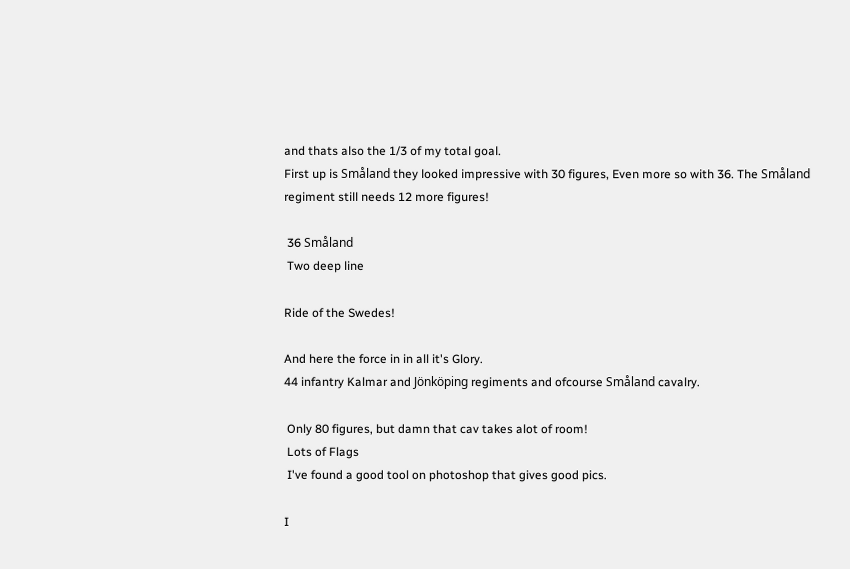and thats also the 1/3 of my total goal.
First up is Småland they looked impressive with 30 figures, Even more so with 36. The Småland regiment still needs 12 more figures!

 36 Småland
 Two deep line

Ride of the Swedes!

And here the force in in all it's Glory.
44 infantry Kalmar and Jönköping regiments and ofcourse Småland cavalry.

 Only 80 figures, but damn that cav takes alot of room!
 Lots of Flags
 I've found a good tool on photoshop that gives good pics.

I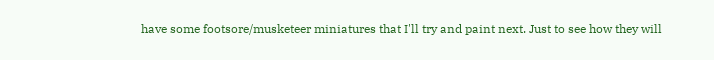have some footsore/musketeer miniatures that I'll try and paint next. Just to see how they will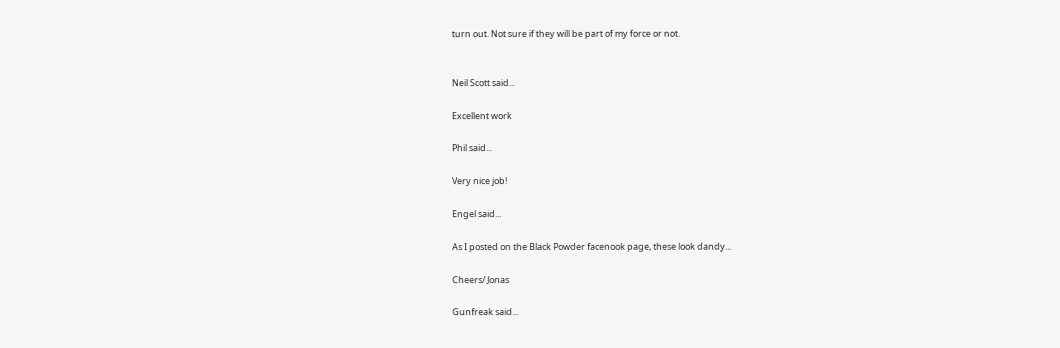turn out. Not sure if they will be part of my force or not.


Neil Scott said...

Excellent work

Phil said...

Very nice job!

Engel said...

As I posted on the Black Powder facenook page, these look dandy...

Cheers/ Jonas

Gunfreak said...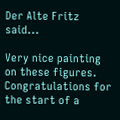Der Alte Fritz said...

Very nice painting on these figures. Congratulations for the start of a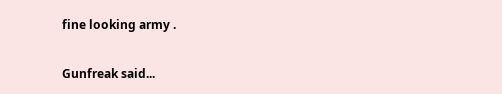fine looking army .

Gunfreak said...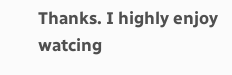Thanks. I highly enjoy watcing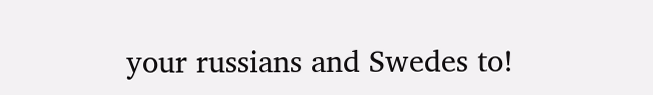your russians and Swedes to!